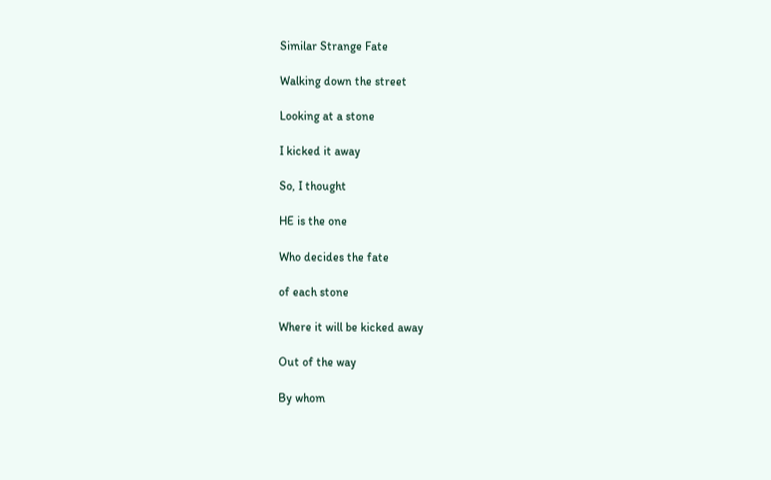Similar Strange Fate

Walking down the street

Looking at a stone

I kicked it away

So, I thought

HE is the one

Who decides the fate

of each stone

Where it will be kicked away

Out of the way

By whom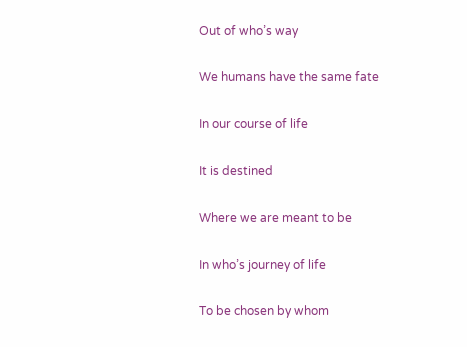Out of who’s way

We humans have the same fate

In our course of life

It is destined

Where we are meant to be

In who’s journey of life

To be chosen by whom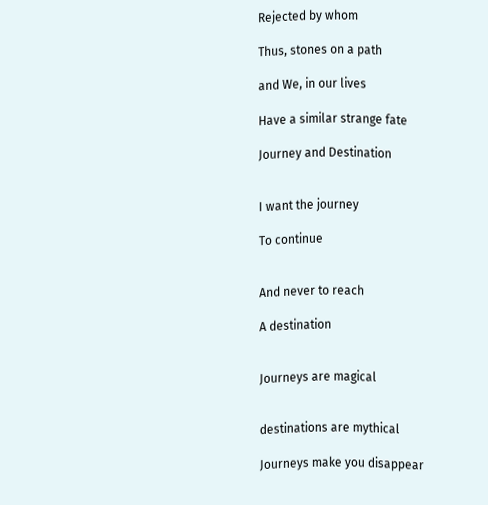Rejected by whom

Thus, stones on a path

and We, in our lives

Have a similar strange fate

Journey and Destination


I want the journey

To continue


And never to reach

A destination


Journeys are magical


destinations are mythical

Journeys make you disappear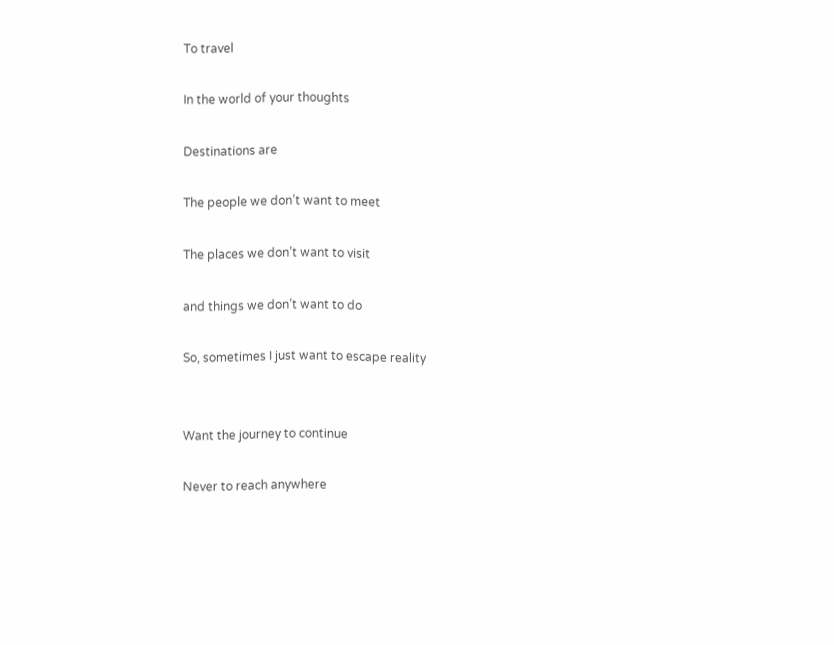To travel

In the world of your thoughts

Destinations are

The people we don’t want to meet

The places we don’t want to visit

and things we don’t want to do

So, sometimes I just want to escape reality


Want the journey to continue

Never to reach anywhere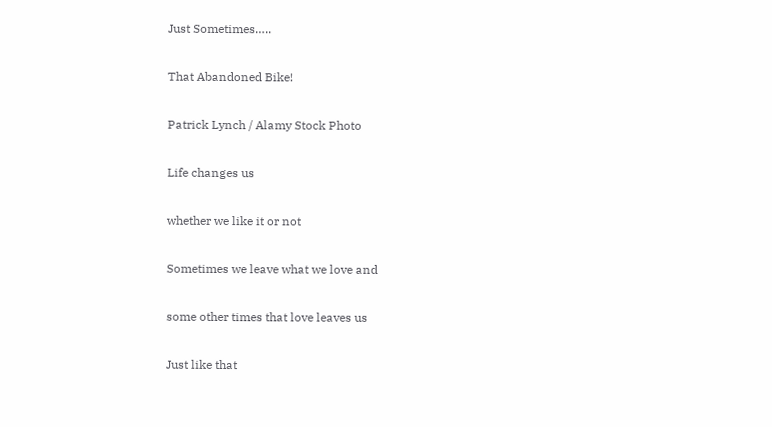Just Sometimes…..

That Abandoned Bike!

Patrick Lynch / Alamy Stock Photo

Life changes us

whether we like it or not

Sometimes we leave what we love and

some other times that love leaves us

Just like that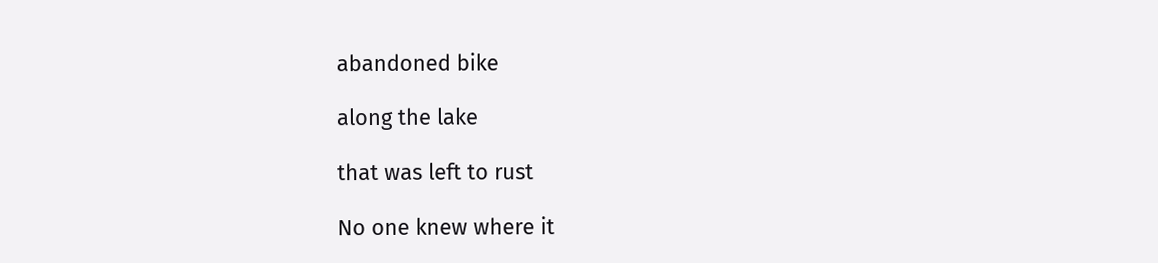abandoned bike

along the lake

that was left to rust

No one knew where it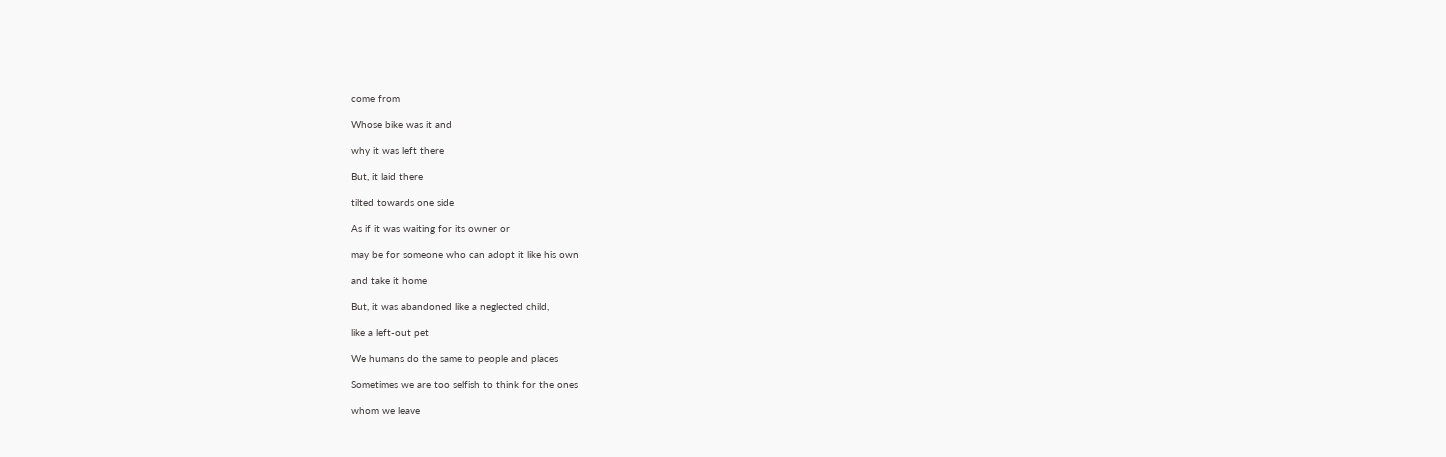come from

Whose bike was it and

why it was left there

But, it laid there

tilted towards one side

As if it was waiting for its owner or

may be for someone who can adopt it like his own

and take it home

But, it was abandoned like a neglected child,

like a left-out pet

We humans do the same to people and places

Sometimes we are too selfish to think for the ones

whom we leave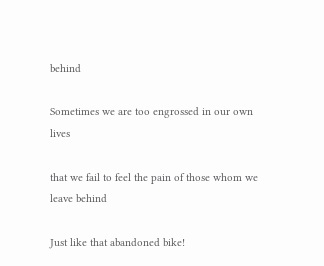behind

Sometimes we are too engrossed in our own lives

that we fail to feel the pain of those whom we leave behind

Just like that abandoned bike!